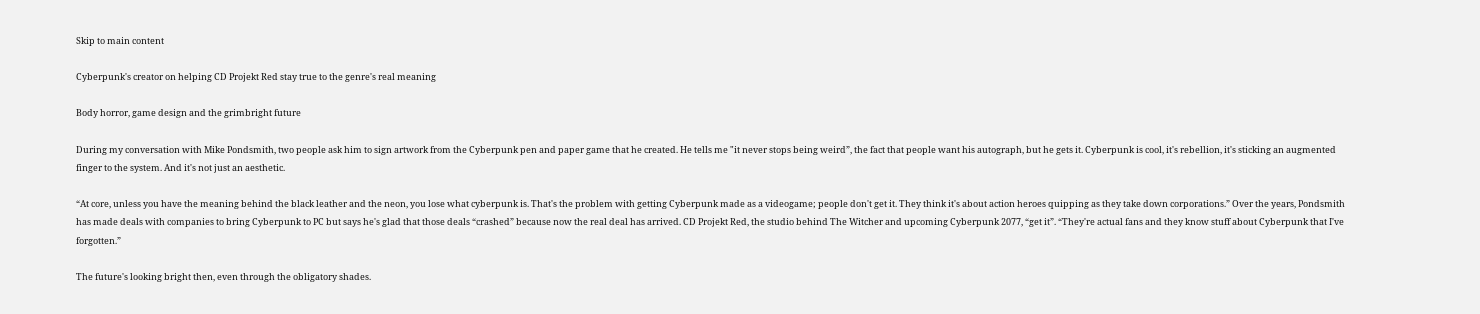Skip to main content

Cyberpunk's creator on helping CD Projekt Red stay true to the genre's real meaning

Body horror, game design and the grimbright future

During my conversation with Mike Pondsmith, two people ask him to sign artwork from the Cyberpunk pen and paper game that he created. He tells me "it never stops being weird”, the fact that people want his autograph, but he gets it. Cyberpunk is cool, it's rebellion, it's sticking an augmented finger to the system. And it's not just an aesthetic.

“At core, unless you have the meaning behind the black leather and the neon, you lose what cyberpunk is. That's the problem with getting Cyberpunk made as a videogame; people don't get it. They think it's about action heroes quipping as they take down corporations.” Over the years, Pondsmith has made deals with companies to bring Cyberpunk to PC but says he's glad that those deals “crashed” because now the real deal has arrived. CD Projekt Red, the studio behind The Witcher and upcoming Cyberpunk 2077, “get it”. “They're actual fans and they know stuff about Cyberpunk that I've forgotten.”

The future's looking bright then, even through the obligatory shades.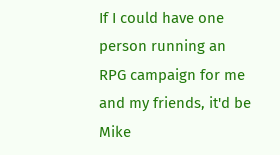If I could have one person running an RPG campaign for me and my friends, it'd be Mike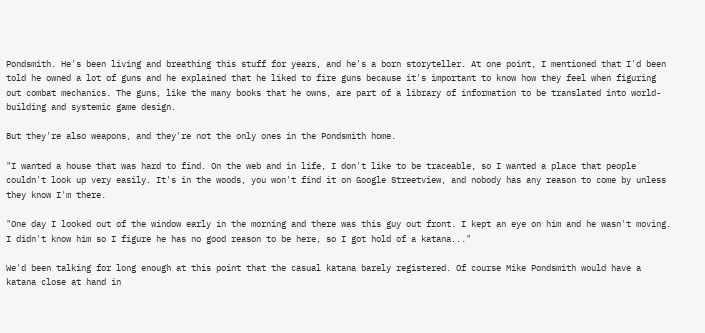Pondsmith. He's been living and breathing this stuff for years, and he's a born storyteller. At one point, I mentioned that I'd been told he owned a lot of guns and he explained that he liked to fire guns because it's important to know how they feel when figuring out combat mechanics. The guns, like the many books that he owns, are part of a library of information to be translated into world-building and systemic game design.

But they're also weapons, and they're not the only ones in the Pondsmith home.

"I wanted a house that was hard to find. On the web and in life, I don't like to be traceable, so I wanted a place that people couldn't look up very easily. It's in the woods, you won't find it on Google Streetview, and nobody has any reason to come by unless they know I'm there.

"One day I looked out of the window early in the morning and there was this guy out front. I kept an eye on him and he wasn't moving. I didn't know him so I figure he has no good reason to be here, so I got hold of a katana..."

We'd been talking for long enough at this point that the casual katana barely registered. Of course Mike Pondsmith would have a katana close at hand in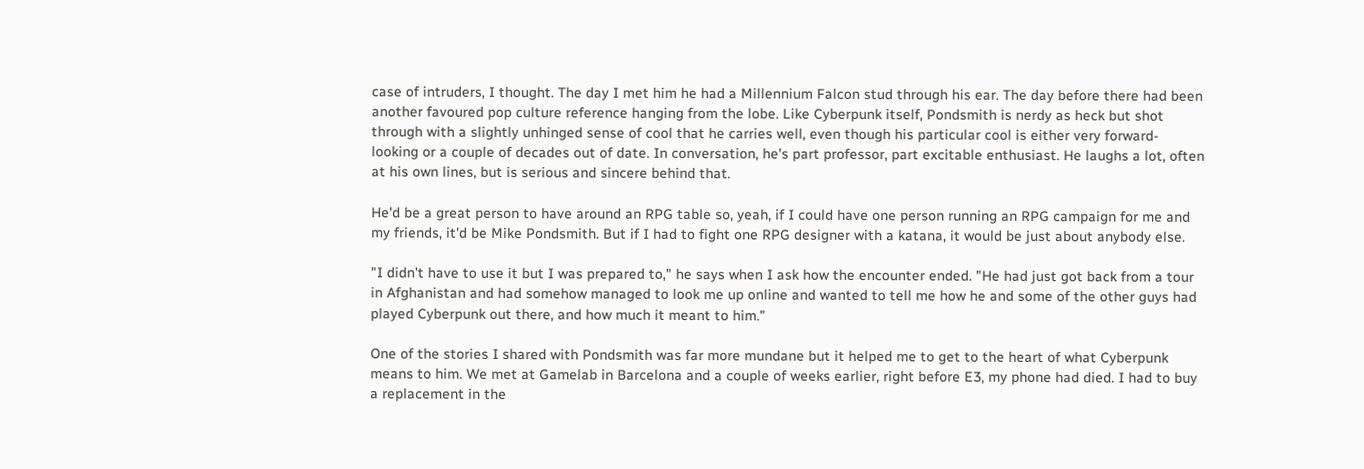case of intruders, I thought. The day I met him he had a Millennium Falcon stud through his ear. The day before there had been another favoured pop culture reference hanging from the lobe. Like Cyberpunk itself, Pondsmith is nerdy as heck but shot through with a slightly unhinged sense of cool that he carries well, even though his particular cool is either very forward-looking or a couple of decades out of date. In conversation, he's part professor, part excitable enthusiast. He laughs a lot, often at his own lines, but is serious and sincere behind that.

He'd be a great person to have around an RPG table so, yeah, if I could have one person running an RPG campaign for me and my friends, it'd be Mike Pondsmith. But if I had to fight one RPG designer with a katana, it would be just about anybody else.

"I didn't have to use it but I was prepared to," he says when I ask how the encounter ended. "He had just got back from a tour in Afghanistan and had somehow managed to look me up online and wanted to tell me how he and some of the other guys had played Cyberpunk out there, and how much it meant to him."

One of the stories I shared with Pondsmith was far more mundane but it helped me to get to the heart of what Cyberpunk means to him. We met at Gamelab in Barcelona and a couple of weeks earlier, right before E3, my phone had died. I had to buy a replacement in the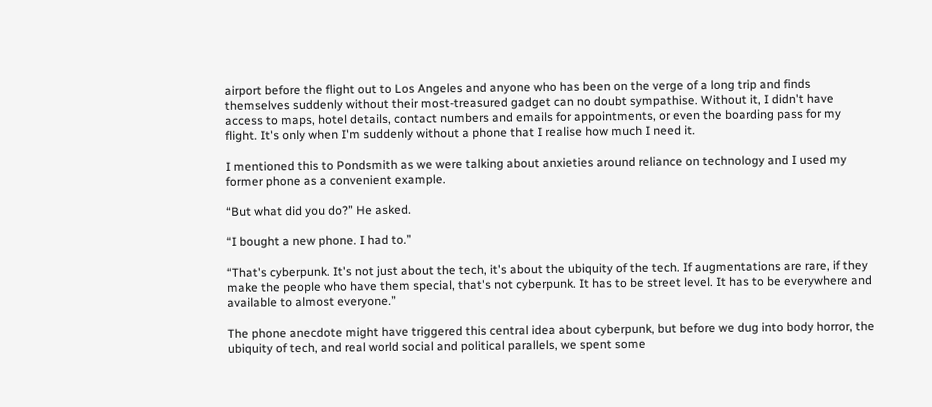airport before the flight out to Los Angeles and anyone who has been on the verge of a long trip and finds themselves suddenly without their most-treasured gadget can no doubt sympathise. Without it, I didn't have access to maps, hotel details, contact numbers and emails for appointments, or even the boarding pass for my flight. It's only when I'm suddenly without a phone that I realise how much I need it.

I mentioned this to Pondsmith as we were talking about anxieties around reliance on technology and I used my former phone as a convenient example.

“But what did you do?” He asked.

“I bought a new phone. I had to.”

“That's cyberpunk. It's not just about the tech, it's about the ubiquity of the tech. If augmentations are rare, if they make the people who have them special, that's not cyberpunk. It has to be street level. It has to be everywhere and available to almost everyone.”

The phone anecdote might have triggered this central idea about cyberpunk, but before we dug into body horror, the ubiquity of tech, and real world social and political parallels, we spent some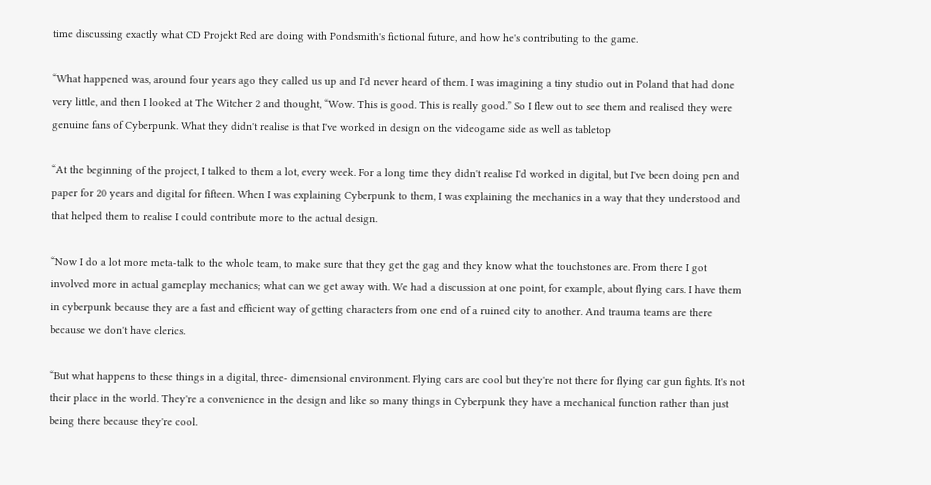time discussing exactly what CD Projekt Red are doing with Pondsmith's fictional future, and how he's contributing to the game.

“What happened was, around four years ago they called us up and I'd never heard of them. I was imagining a tiny studio out in Poland that had done very little, and then I looked at The Witcher 2 and thought, “Wow. This is good. This is really good.” So I flew out to see them and realised they were genuine fans of Cyberpunk. What they didn't realise is that I've worked in design on the videogame side as well as tabletop

“At the beginning of the project, I talked to them a lot, every week. For a long time they didn't realise I'd worked in digital, but I've been doing pen and paper for 20 years and digital for fifteen. When I was explaining Cyberpunk to them, I was explaining the mechanics in a way that they understood and that helped them to realise I could contribute more to the actual design.

“Now I do a lot more meta-talk to the whole team, to make sure that they get the gag and they know what the touchstones are. From there I got involved more in actual gameplay mechanics; what can we get away with. We had a discussion at one point, for example, about flying cars. I have them in cyberpunk because they are a fast and efficient way of getting characters from one end of a ruined city to another. And trauma teams are there because we don't have clerics.

“But what happens to these things in a digital, three- dimensional environment. Flying cars are cool but they're not there for flying car gun fights. It's not their place in the world. They're a convenience in the design and like so many things in Cyberpunk they have a mechanical function rather than just being there because they're cool.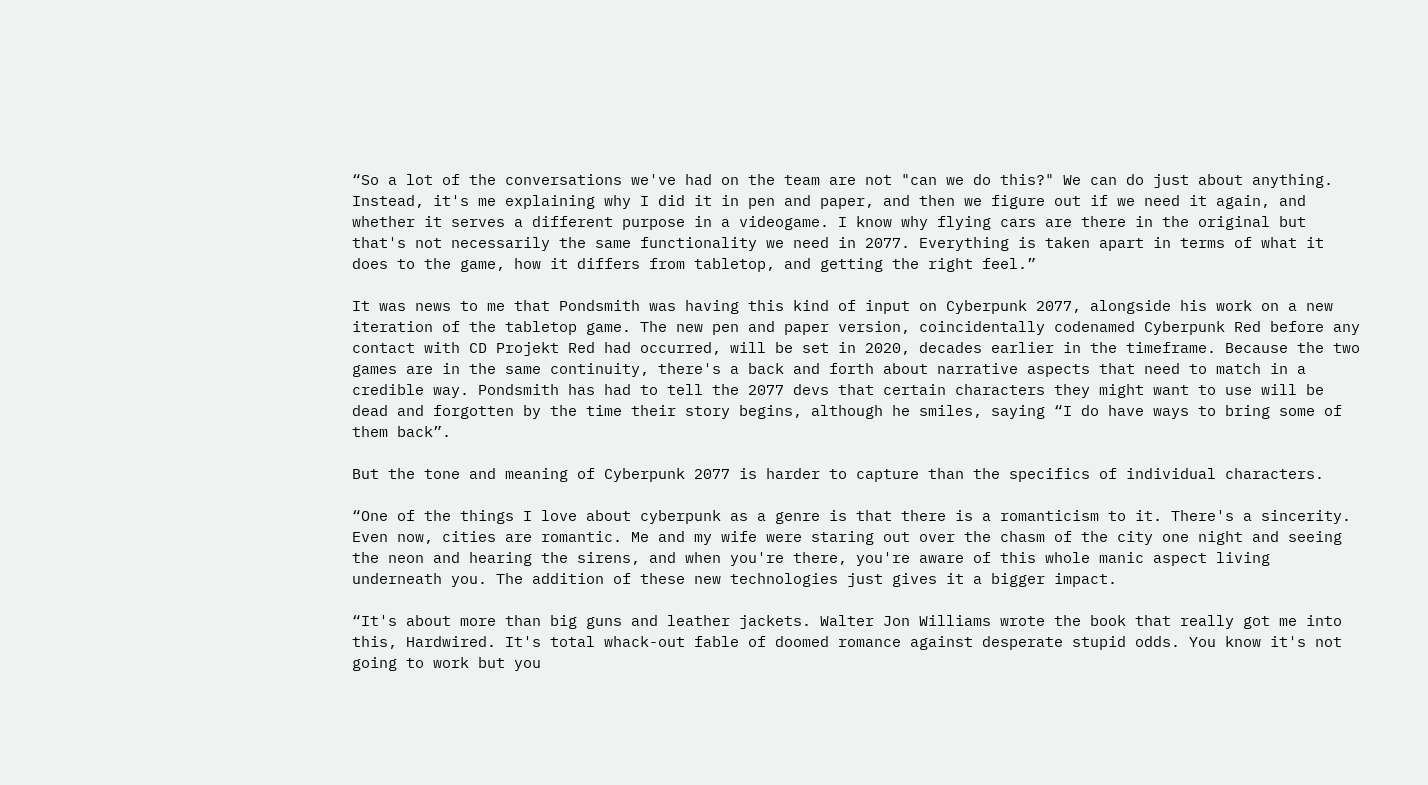“So a lot of the conversations we've had on the team are not "can we do this?" We can do just about anything. Instead, it's me explaining why I did it in pen and paper, and then we figure out if we need it again, and whether it serves a different purpose in a videogame. I know why flying cars are there in the original but that's not necessarily the same functionality we need in 2077. Everything is taken apart in terms of what it does to the game, how it differs from tabletop, and getting the right feel.”

It was news to me that Pondsmith was having this kind of input on Cyberpunk 2077, alongside his work on a new iteration of the tabletop game. The new pen and paper version, coincidentally codenamed Cyberpunk Red before any contact with CD Projekt Red had occurred, will be set in 2020, decades earlier in the timeframe. Because the two games are in the same continuity, there's a back and forth about narrative aspects that need to match in a credible way. Pondsmith has had to tell the 2077 devs that certain characters they might want to use will be dead and forgotten by the time their story begins, although he smiles, saying “I do have ways to bring some of them back”.

But the tone and meaning of Cyberpunk 2077 is harder to capture than the specifics of individual characters.

“One of the things I love about cyberpunk as a genre is that there is a romanticism to it. There's a sincerity. Even now, cities are romantic. Me and my wife were staring out over the chasm of the city one night and seeing the neon and hearing the sirens, and when you're there, you're aware of this whole manic aspect living underneath you. The addition of these new technologies just gives it a bigger impact.

“It's about more than big guns and leather jackets. Walter Jon Williams wrote the book that really got me into this, Hardwired. It's total whack-out fable of doomed romance against desperate stupid odds. You know it's not going to work but you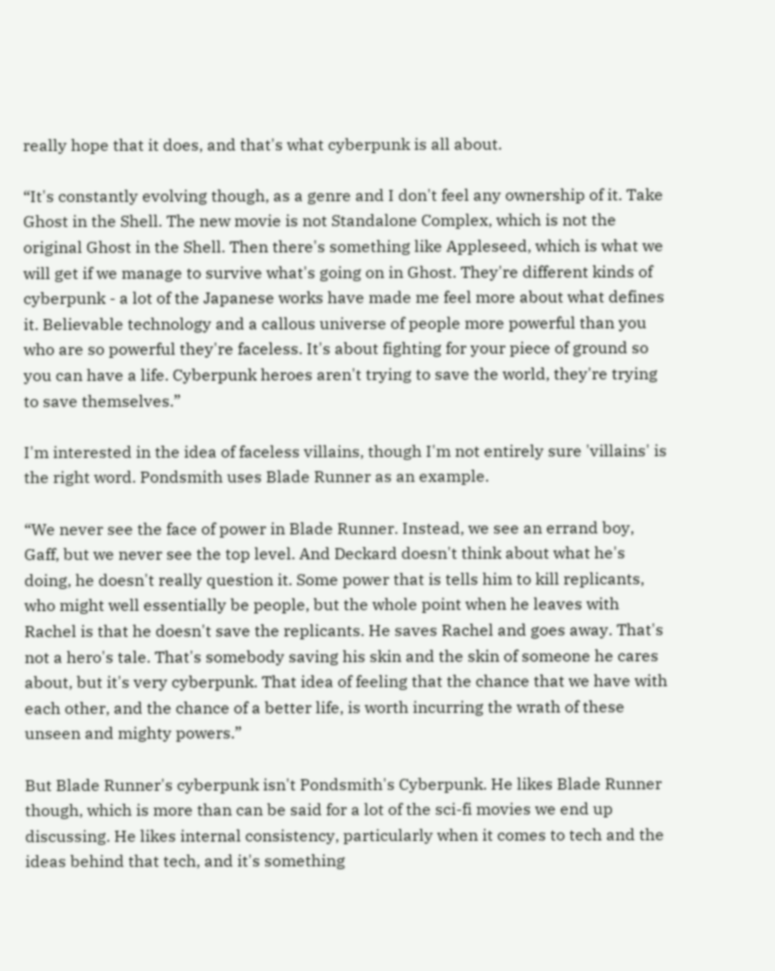really hope that it does, and that's what cyberpunk is all about.

“It's constantly evolving though, as a genre and I don't feel any ownership of it. Take Ghost in the Shell. The new movie is not Standalone Complex, which is not the original Ghost in the Shell. Then there's something like Appleseed, which is what we will get if we manage to survive what's going on in Ghost. They're different kinds of cyberpunk - a lot of the Japanese works have made me feel more about what defines it. Believable technology and a callous universe of people more powerful than you who are so powerful they're faceless. It's about fighting for your piece of ground so you can have a life. Cyberpunk heroes aren't trying to save the world, they're trying to save themselves.”

I'm interested in the idea of faceless villains, though I'm not entirely sure 'villains' is the right word. Pondsmith uses Blade Runner as an example.

“We never see the face of power in Blade Runner. Instead, we see an errand boy, Gaff, but we never see the top level. And Deckard doesn't think about what he's doing, he doesn't really question it. Some power that is tells him to kill replicants, who might well essentially be people, but the whole point when he leaves with Rachel is that he doesn't save the replicants. He saves Rachel and goes away. That's not a hero's tale. That's somebody saving his skin and the skin of someone he cares about, but it's very cyberpunk. That idea of feeling that the chance that we have with each other, and the chance of a better life, is worth incurring the wrath of these unseen and mighty powers.”

But Blade Runner's cyberpunk isn't Pondsmith's Cyberpunk. He likes Blade Runner though, which is more than can be said for a lot of the sci-fi movies we end up discussing. He likes internal consistency, particularly when it comes to tech and the ideas behind that tech, and it's something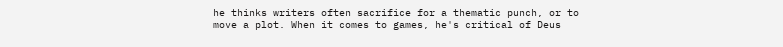he thinks writers often sacrifice for a thematic punch, or to move a plot. When it comes to games, he's critical of Deus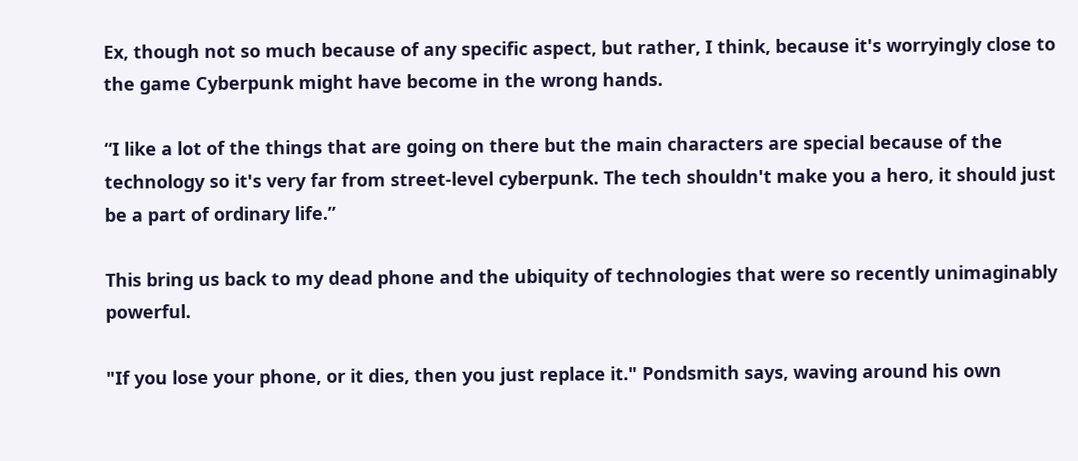Ex, though not so much because of any specific aspect, but rather, I think, because it's worryingly close to the game Cyberpunk might have become in the wrong hands.

“I like a lot of the things that are going on there but the main characters are special because of the technology so it's very far from street-level cyberpunk. The tech shouldn't make you a hero, it should just be a part of ordinary life.”

This bring us back to my dead phone and the ubiquity of technologies that were so recently unimaginably powerful.

"If you lose your phone, or it dies, then you just replace it." Pondsmith says, waving around his own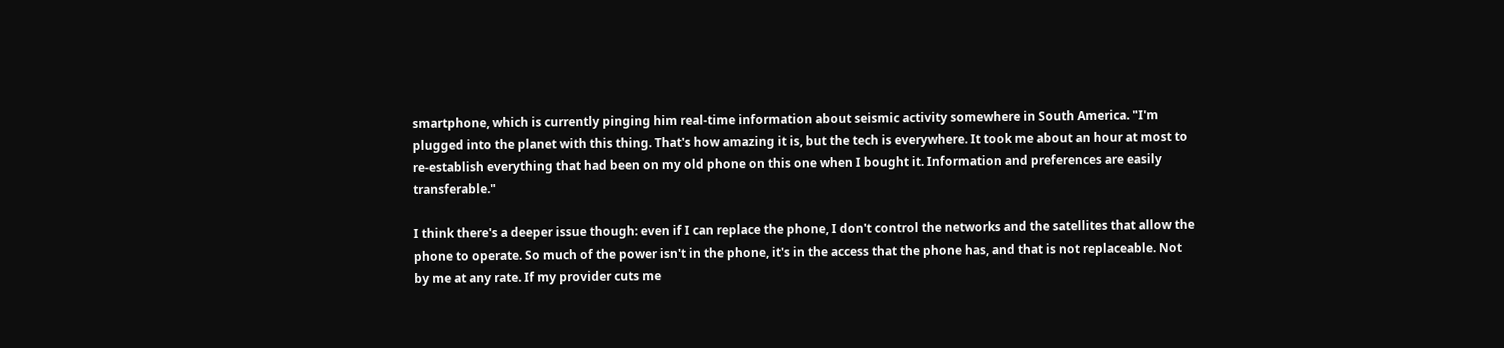smartphone, which is currently pinging him real-time information about seismic activity somewhere in South America. "I'm plugged into the planet with this thing. That's how amazing it is, but the tech is everywhere. It took me about an hour at most to re-establish everything that had been on my old phone on this one when I bought it. Information and preferences are easily transferable."

I think there's a deeper issue though: even if I can replace the phone, I don't control the networks and the satellites that allow the phone to operate. So much of the power isn't in the phone, it's in the access that the phone has, and that is not replaceable. Not by me at any rate. If my provider cuts me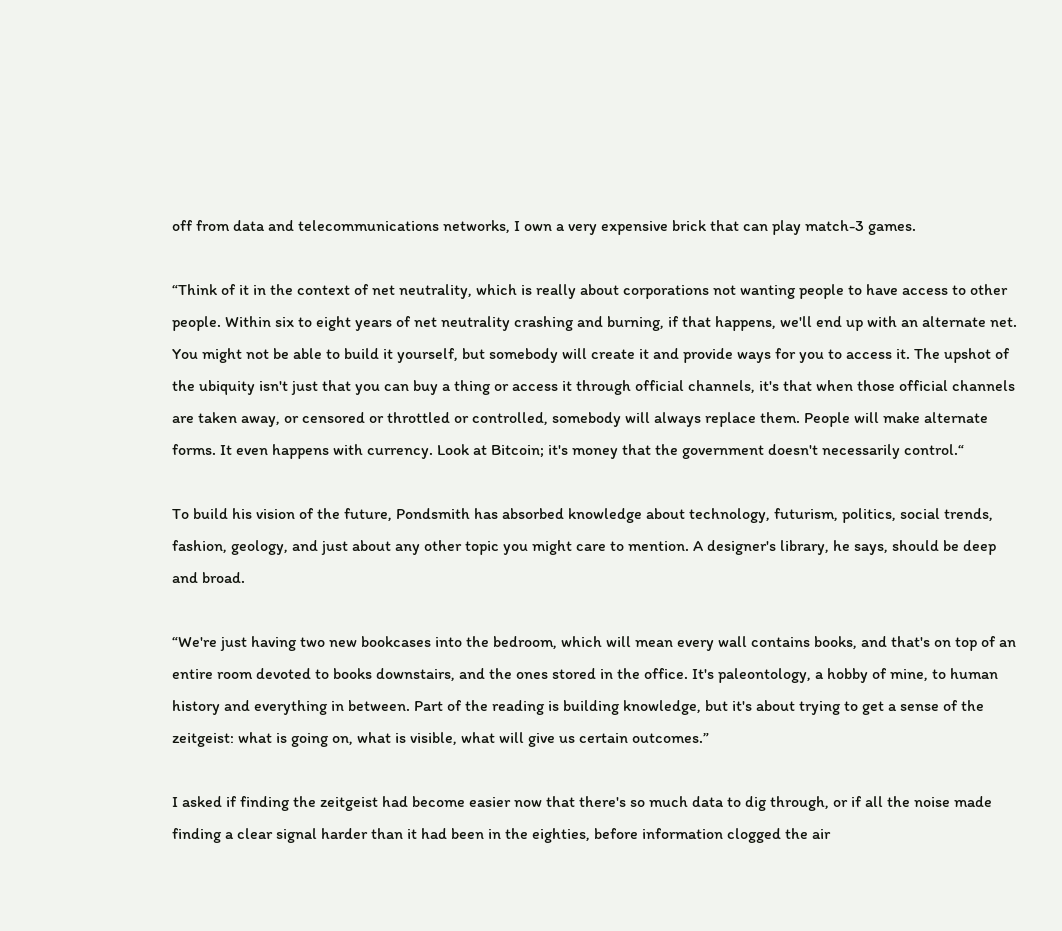off from data and telecommunications networks, I own a very expensive brick that can play match-3 games.

“Think of it in the context of net neutrality, which is really about corporations not wanting people to have access to other people. Within six to eight years of net neutrality crashing and burning, if that happens, we'll end up with an alternate net. You might not be able to build it yourself, but somebody will create it and provide ways for you to access it. The upshot of the ubiquity isn't just that you can buy a thing or access it through official channels, it's that when those official channels are taken away, or censored or throttled or controlled, somebody will always replace them. People will make alternate forms. It even happens with currency. Look at Bitcoin; it's money that the government doesn't necessarily control.“

To build his vision of the future, Pondsmith has absorbed knowledge about technology, futurism, politics, social trends, fashion, geology, and just about any other topic you might care to mention. A designer's library, he says, should be deep and broad.

“We're just having two new bookcases into the bedroom, which will mean every wall contains books, and that's on top of an entire room devoted to books downstairs, and the ones stored in the office. It's paleontology, a hobby of mine, to human history and everything in between. Part of the reading is building knowledge, but it's about trying to get a sense of the zeitgeist: what is going on, what is visible, what will give us certain outcomes.”

I asked if finding the zeitgeist had become easier now that there's so much data to dig through, or if all the noise made finding a clear signal harder than it had been in the eighties, before information clogged the air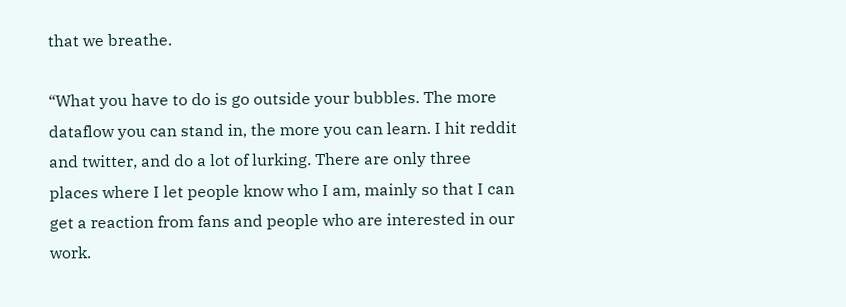that we breathe.

“What you have to do is go outside your bubbles. The more dataflow you can stand in, the more you can learn. I hit reddit and twitter, and do a lot of lurking. There are only three places where I let people know who I am, mainly so that I can get a reaction from fans and people who are interested in our work.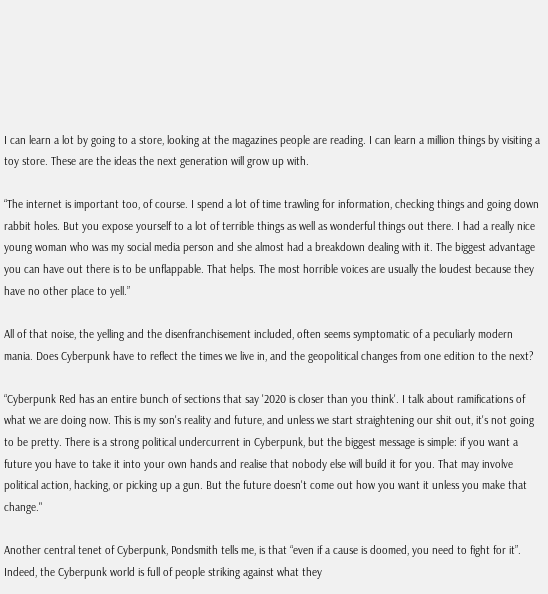I can learn a lot by going to a store, looking at the magazines people are reading. I can learn a million things by visiting a toy store. These are the ideas the next generation will grow up with.

“The internet is important too, of course. I spend a lot of time trawling for information, checking things and going down rabbit holes. But you expose yourself to a lot of terrible things as well as wonderful things out there. I had a really nice young woman who was my social media person and she almost had a breakdown dealing with it. The biggest advantage you can have out there is to be unflappable. That helps. The most horrible voices are usually the loudest because they have no other place to yell.”

All of that noise, the yelling and the disenfranchisement included, often seems symptomatic of a peculiarly modern mania. Does Cyberpunk have to reflect the times we live in, and the geopolitical changes from one edition to the next?

“Cyberpunk Red has an entire bunch of sections that say '2020 is closer than you think'. I talk about ramifications of what we are doing now. This is my son's reality and future, and unless we start straightening our shit out, it's not going to be pretty. There is a strong political undercurrent in Cyberpunk, but the biggest message is simple: if you want a future you have to take it into your own hands and realise that nobody else will build it for you. That may involve political action, hacking, or picking up a gun. But the future doesn't come out how you want it unless you make that change."

Another central tenet of Cyberpunk, Pondsmith tells me, is that “even if a cause is doomed, you need to fight for it”. Indeed, the Cyberpunk world is full of people striking against what they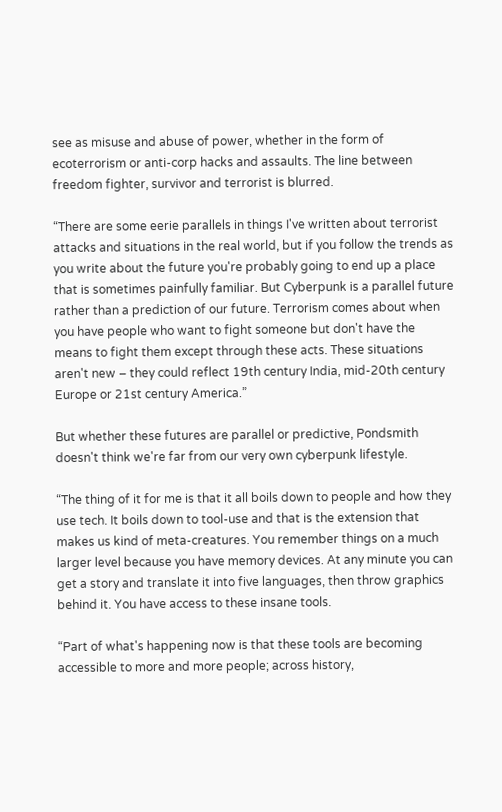see as misuse and abuse of power, whether in the form of ecoterrorism or anti-corp hacks and assaults. The line between freedom fighter, survivor and terrorist is blurred.

“There are some eerie parallels in things I've written about terrorist attacks and situations in the real world, but if you follow the trends as you write about the future you're probably going to end up a place that is sometimes painfully familiar. But Cyberpunk is a parallel future rather than a prediction of our future. Terrorism comes about when you have people who want to fight someone but don't have the means to fight them except through these acts. These situations aren't new – they could reflect 19th century India, mid-20th century Europe or 21st century America.”

But whether these futures are parallel or predictive, Pondsmith doesn't think we're far from our very own cyberpunk lifestyle.

“The thing of it for me is that it all boils down to people and how they use tech. It boils down to tool-use and that is the extension that makes us kind of meta-creatures. You remember things on a much larger level because you have memory devices. At any minute you can get a story and translate it into five languages, then throw graphics behind it. You have access to these insane tools.

“Part of what's happening now is that these tools are becoming accessible to more and more people; across history,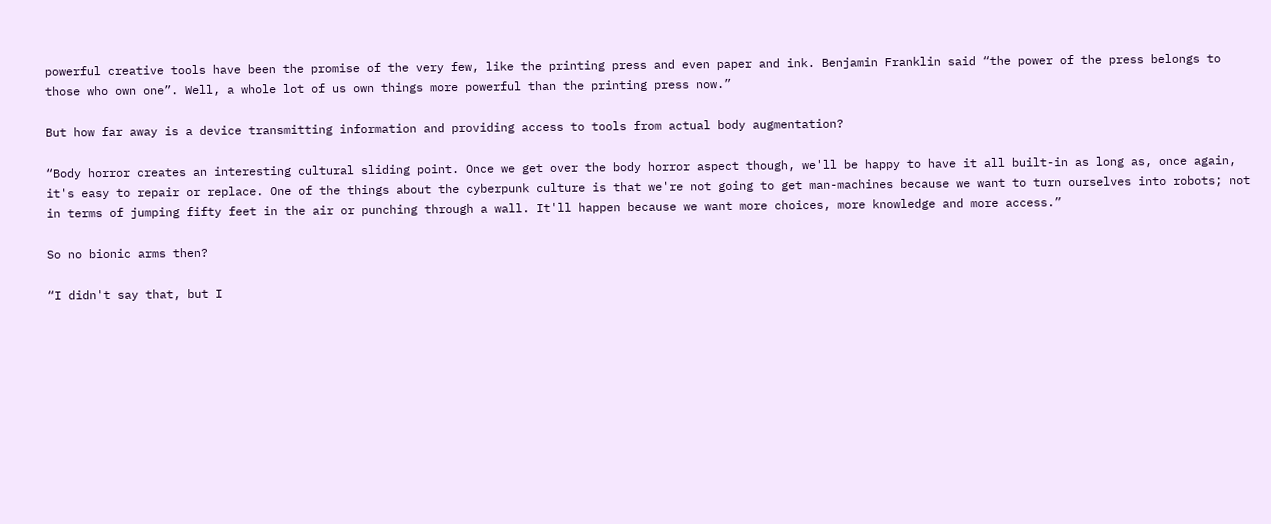powerful creative tools have been the promise of the very few, like the printing press and even paper and ink. Benjamin Franklin said “the power of the press belongs to those who own one”. Well, a whole lot of us own things more powerful than the printing press now.”

But how far away is a device transmitting information and providing access to tools from actual body augmentation?

“Body horror creates an interesting cultural sliding point. Once we get over the body horror aspect though, we'll be happy to have it all built-in as long as, once again, it's easy to repair or replace. One of the things about the cyberpunk culture is that we're not going to get man-machines because we want to turn ourselves into robots; not in terms of jumping fifty feet in the air or punching through a wall. It'll happen because we want more choices, more knowledge and more access.”

So no bionic arms then?

“I didn't say that, but I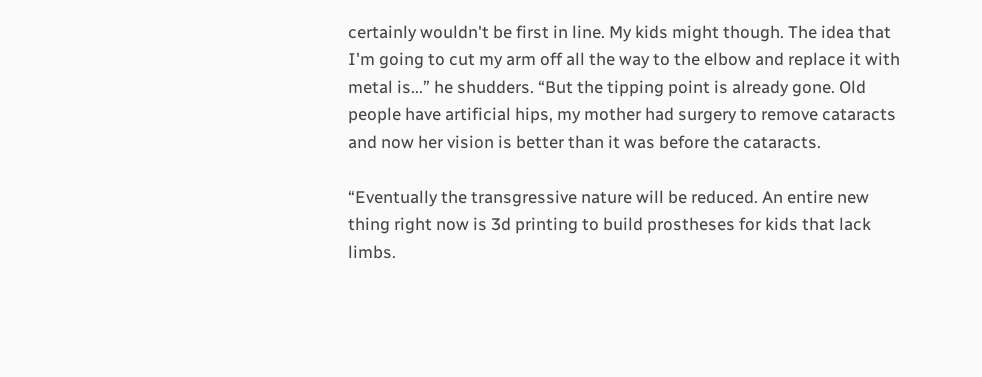certainly wouldn't be first in line. My kids might though. The idea that I'm going to cut my arm off all the way to the elbow and replace it with metal is...” he shudders. “But the tipping point is already gone. Old people have artificial hips, my mother had surgery to remove cataracts and now her vision is better than it was before the cataracts.

“Eventually the transgressive nature will be reduced. An entire new thing right now is 3d printing to build prostheses for kids that lack limbs.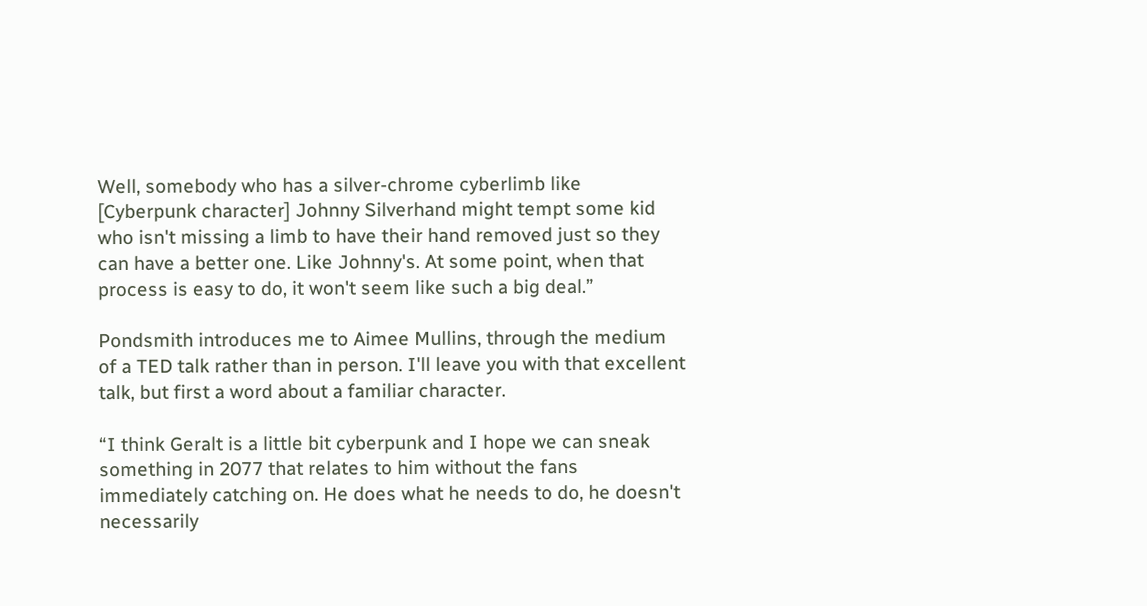Well, somebody who has a silver-chrome cyberlimb like [Cyberpunk character] Johnny Silverhand might tempt some kid who isn't missing a limb to have their hand removed just so they can have a better one. Like Johnny's. At some point, when that process is easy to do, it won't seem like such a big deal.”

Pondsmith introduces me to Aimee Mullins, through the medium of a TED talk rather than in person. I'll leave you with that excellent talk, but first a word about a familiar character.

“I think Geralt is a little bit cyberpunk and I hope we can sneak something in 2077 that relates to him without the fans immediately catching on. He does what he needs to do, he doesn't necessarily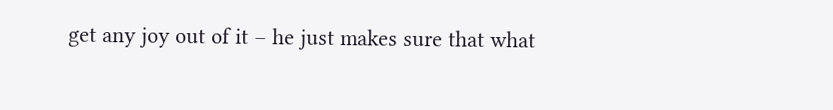get any joy out of it – he just makes sure that what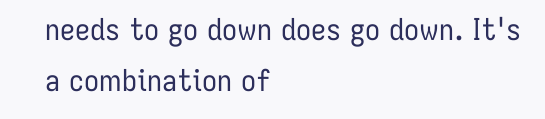needs to go down does go down. It's a combination of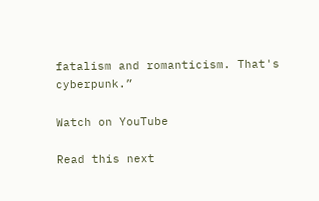fatalism and romanticism. That's cyberpunk.”

Watch on YouTube

Read this next